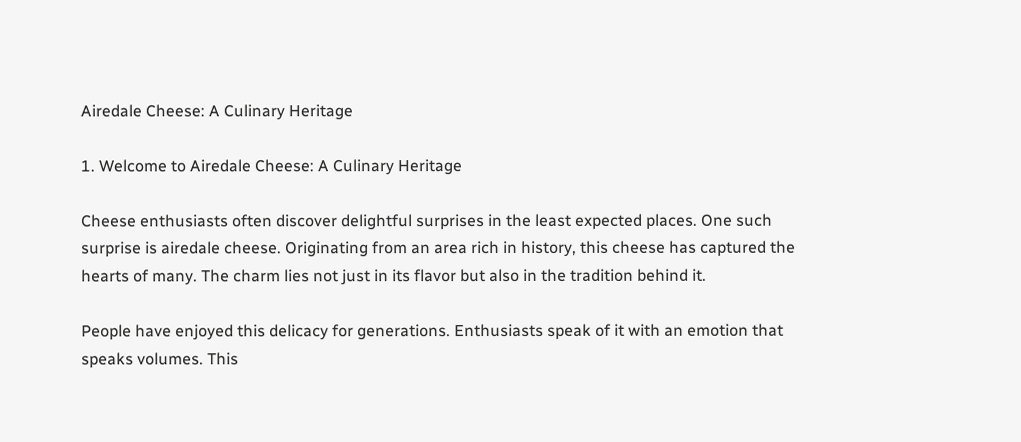Airedale Cheese: A Culinary Heritage

1. Welcome to Airedale Cheese: A Culinary Heritage

Cheese enthusiasts often discover delightful surprises in the least expected places. One such surprise is airedale cheese. Originating from an area rich in history, this cheese has captured the hearts of many. The charm lies not just in its flavor but also in the tradition behind it.

People have enjoyed this delicacy for generations. Enthusiasts speak of it with an emotion that speaks volumes. This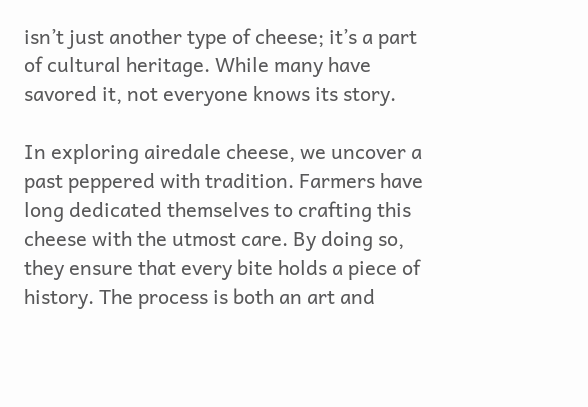isn’t just another type of cheese; it’s a part of cultural heritage. While many have savored it, not everyone knows its story.

In exploring airedale cheese, we uncover a past peppered with tradition. Farmers have long dedicated themselves to crafting this cheese with the utmost care. By doing so, they ensure that every bite holds a piece of history. The process is both an art and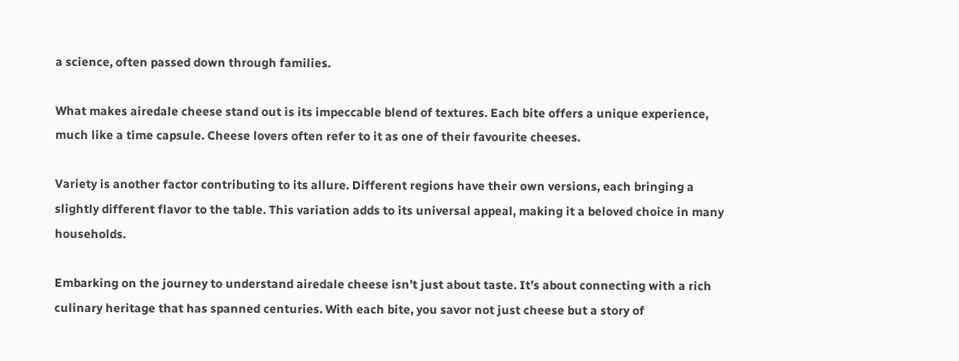a science, often passed down through families.

What makes airedale cheese stand out is its impeccable blend of textures. Each bite offers a unique experience, much like a time capsule. Cheese lovers often refer to it as one of their favourite cheeses.

Variety is another factor contributing to its allure. Different regions have their own versions, each bringing a slightly different flavor to the table. This variation adds to its universal appeal, making it a beloved choice in many households.

Embarking on the journey to understand airedale cheese isn’t just about taste. It’s about connecting with a rich culinary heritage that has spanned centuries. With each bite, you savor not just cheese but a story of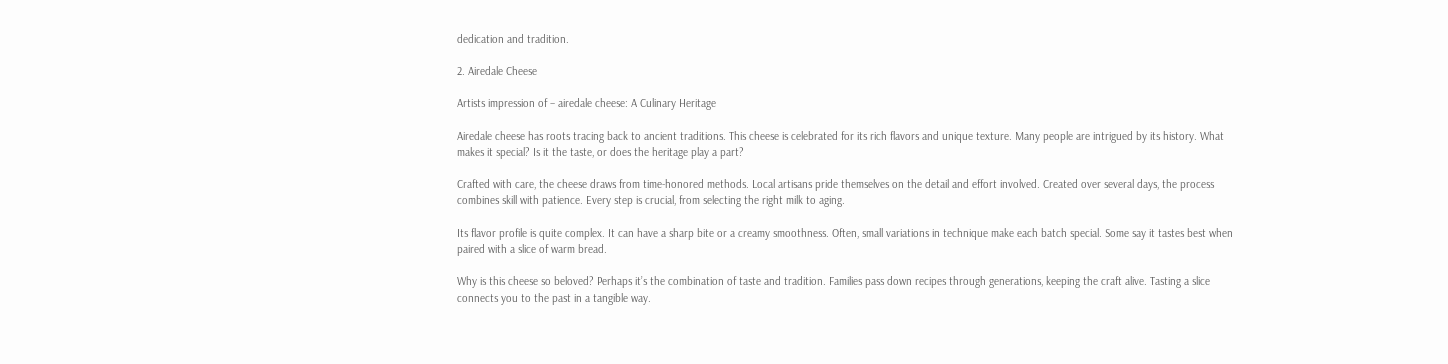dedication and tradition.

2. Airedale Cheese

Artists impression of – airedale cheese: A Culinary Heritage

Airedale cheese has roots tracing back to ancient traditions. This cheese is celebrated for its rich flavors and unique texture. Many people are intrigued by its history. What makes it special? Is it the taste, or does the heritage play a part?

Crafted with care, the cheese draws from time-honored methods. Local artisans pride themselves on the detail and effort involved. Created over several days, the process combines skill with patience. Every step is crucial, from selecting the right milk to aging.

Its flavor profile is quite complex. It can have a sharp bite or a creamy smoothness. Often, small variations in technique make each batch special. Some say it tastes best when paired with a slice of warm bread.

Why is this cheese so beloved? Perhaps it’s the combination of taste and tradition. Families pass down recipes through generations, keeping the craft alive. Tasting a slice connects you to the past in a tangible way.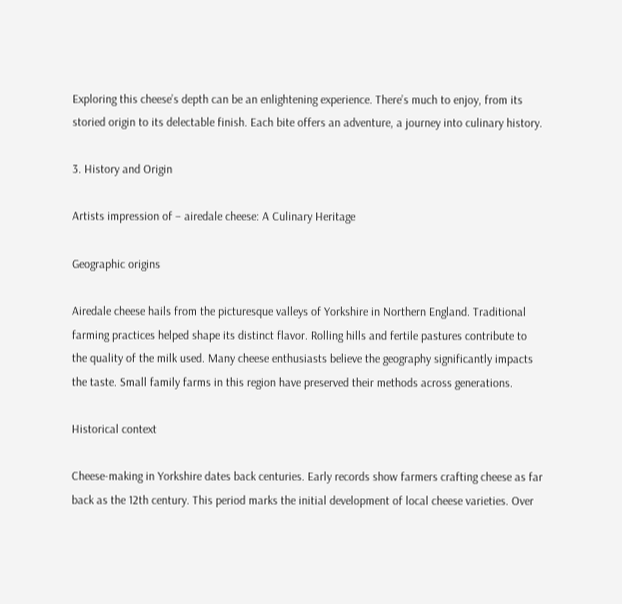Exploring this cheese’s depth can be an enlightening experience. There’s much to enjoy, from its storied origin to its delectable finish. Each bite offers an adventure, a journey into culinary history.

3. History and Origin

Artists impression of – airedale cheese: A Culinary Heritage

Geographic origins

Airedale cheese hails from the picturesque valleys of Yorkshire in Northern England. Traditional farming practices helped shape its distinct flavor. Rolling hills and fertile pastures contribute to the quality of the milk used. Many cheese enthusiasts believe the geography significantly impacts the taste. Small family farms in this region have preserved their methods across generations.

Historical context

Cheese-making in Yorkshire dates back centuries. Early records show farmers crafting cheese as far back as the 12th century. This period marks the initial development of local cheese varieties. Over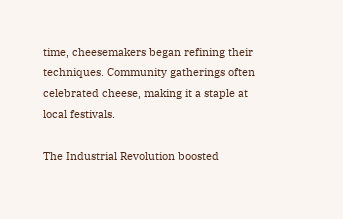time, cheesemakers began refining their techniques. Community gatherings often celebrated cheese, making it a staple at local festivals.

The Industrial Revolution boosted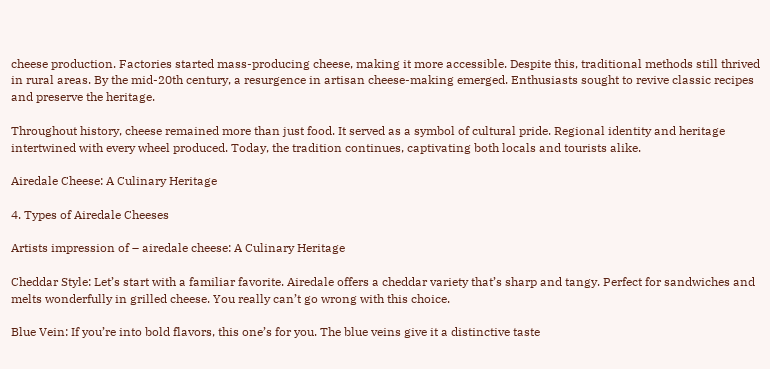cheese production. Factories started mass-producing cheese, making it more accessible. Despite this, traditional methods still thrived in rural areas. By the mid-20th century, a resurgence in artisan cheese-making emerged. Enthusiasts sought to revive classic recipes and preserve the heritage.

Throughout history, cheese remained more than just food. It served as a symbol of cultural pride. Regional identity and heritage intertwined with every wheel produced. Today, the tradition continues, captivating both locals and tourists alike.

Airedale Cheese: A Culinary Heritage

4. Types of Airedale Cheeses

Artists impression of – airedale cheese: A Culinary Heritage

Cheddar Style: Let’s start with a familiar favorite. Airedale offers a cheddar variety that’s sharp and tangy. Perfect for sandwiches and melts wonderfully in grilled cheese. You really can’t go wrong with this choice.

Blue Vein: If you’re into bold flavors, this one’s for you. The blue veins give it a distinctive taste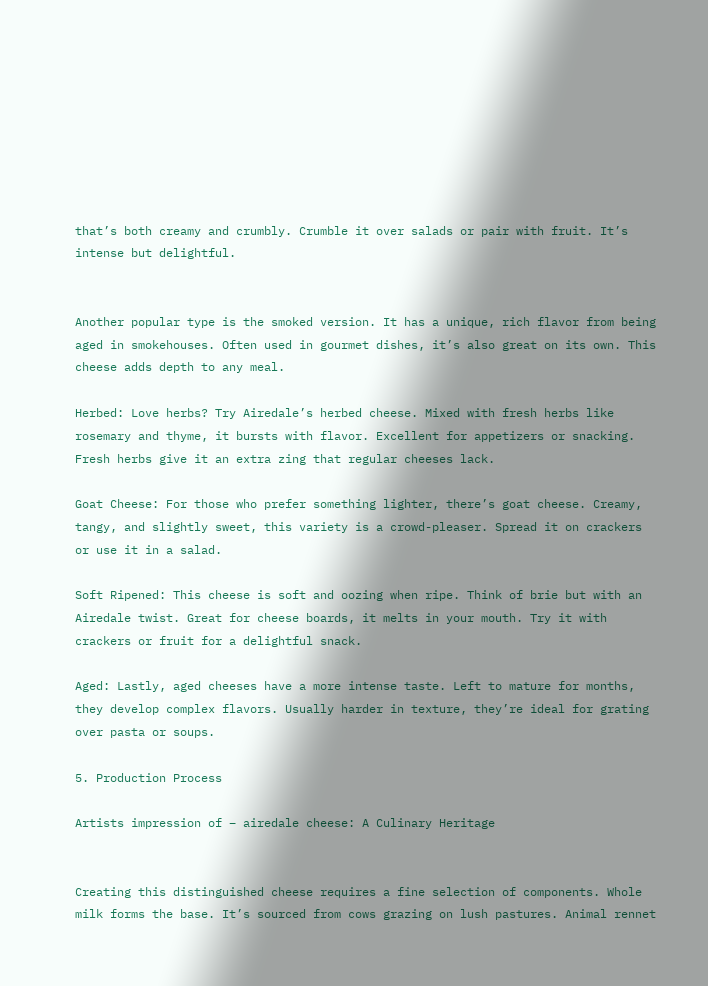that’s both creamy and crumbly. Crumble it over salads or pair with fruit. It’s intense but delightful.


Another popular type is the smoked version. It has a unique, rich flavor from being aged in smokehouses. Often used in gourmet dishes, it’s also great on its own. This cheese adds depth to any meal.

Herbed: Love herbs? Try Airedale’s herbed cheese. Mixed with fresh herbs like rosemary and thyme, it bursts with flavor. Excellent for appetizers or snacking. Fresh herbs give it an extra zing that regular cheeses lack.

Goat Cheese: For those who prefer something lighter, there’s goat cheese. Creamy, tangy, and slightly sweet, this variety is a crowd-pleaser. Spread it on crackers or use it in a salad.

Soft Ripened: This cheese is soft and oozing when ripe. Think of brie but with an Airedale twist. Great for cheese boards, it melts in your mouth. Try it with crackers or fruit for a delightful snack.

Aged: Lastly, aged cheeses have a more intense taste. Left to mature for months, they develop complex flavors. Usually harder in texture, they’re ideal for grating over pasta or soups.

5. Production Process

Artists impression of – airedale cheese: A Culinary Heritage


Creating this distinguished cheese requires a fine selection of components. Whole milk forms the base. It’s sourced from cows grazing on lush pastures. Animal rennet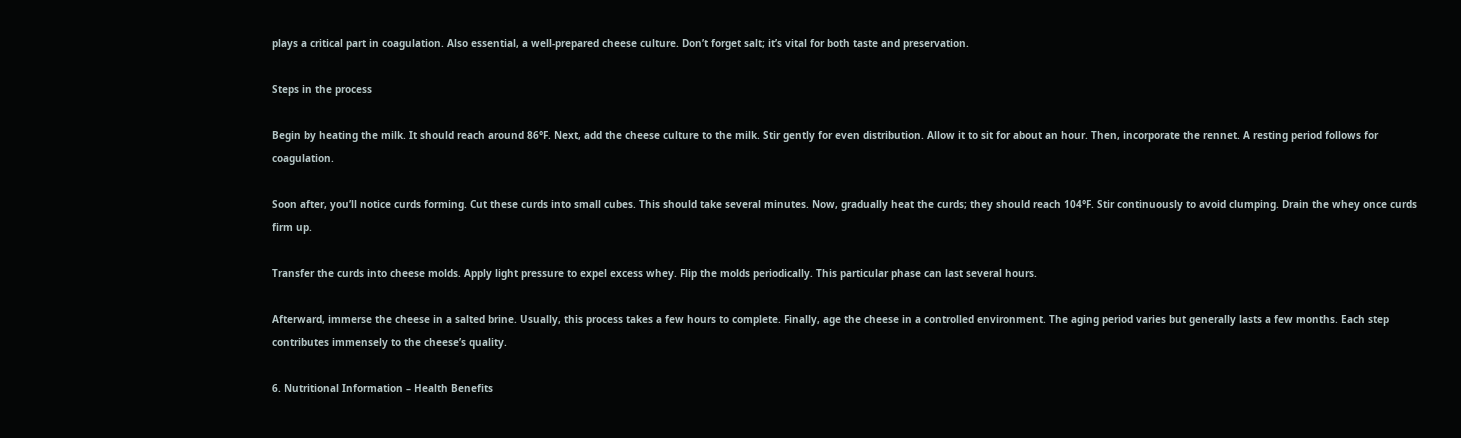plays a critical part in coagulation. Also essential, a well-prepared cheese culture. Don’t forget salt; it’s vital for both taste and preservation.

Steps in the process

Begin by heating the milk. It should reach around 86°F. Next, add the cheese culture to the milk. Stir gently for even distribution. Allow it to sit for about an hour. Then, incorporate the rennet. A resting period follows for coagulation.

Soon after, you’ll notice curds forming. Cut these curds into small cubes. This should take several minutes. Now, gradually heat the curds; they should reach 104°F. Stir continuously to avoid clumping. Drain the whey once curds firm up.

Transfer the curds into cheese molds. Apply light pressure to expel excess whey. Flip the molds periodically. This particular phase can last several hours.

Afterward, immerse the cheese in a salted brine. Usually, this process takes a few hours to complete. Finally, age the cheese in a controlled environment. The aging period varies but generally lasts a few months. Each step contributes immensely to the cheese’s quality.

6. Nutritional Information – Health Benefits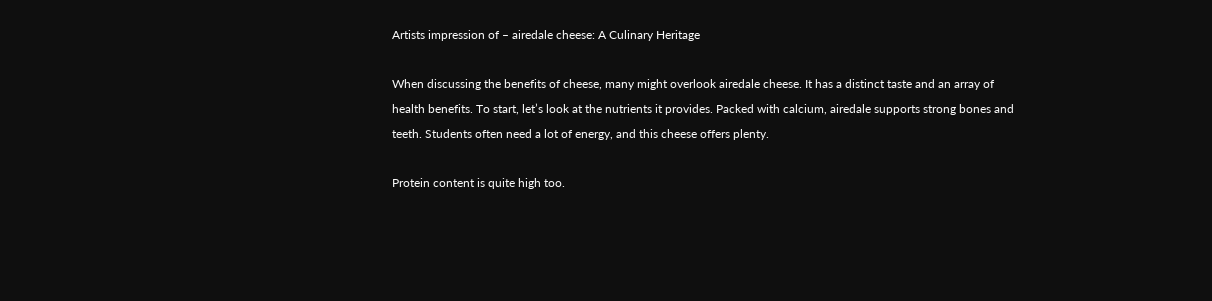Artists impression of – airedale cheese: A Culinary Heritage

When discussing the benefits of cheese, many might overlook airedale cheese. It has a distinct taste and an array of health benefits. To start, let’s look at the nutrients it provides. Packed with calcium, airedale supports strong bones and teeth. Students often need a lot of energy, and this cheese offers plenty.

Protein content is quite high too.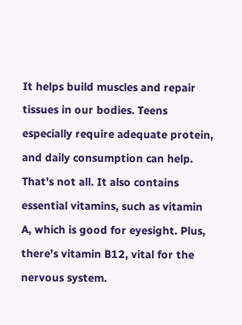It helps build muscles and repair tissues in our bodies. Teens especially require adequate protein, and daily consumption can help. That’s not all. It also contains essential vitamins, such as vitamin A, which is good for eyesight. Plus, there’s vitamin B12, vital for the nervous system.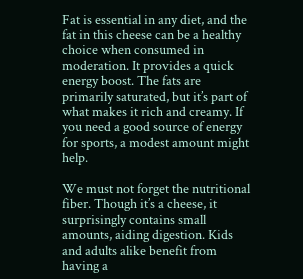Fat is essential in any diet, and the fat in this cheese can be a healthy choice when consumed in moderation. It provides a quick energy boost. The fats are primarily saturated, but it’s part of what makes it rich and creamy. If you need a good source of energy for sports, a modest amount might help.

We must not forget the nutritional fiber. Though it’s a cheese, it surprisingly contains small amounts, aiding digestion. Kids and adults alike benefit from having a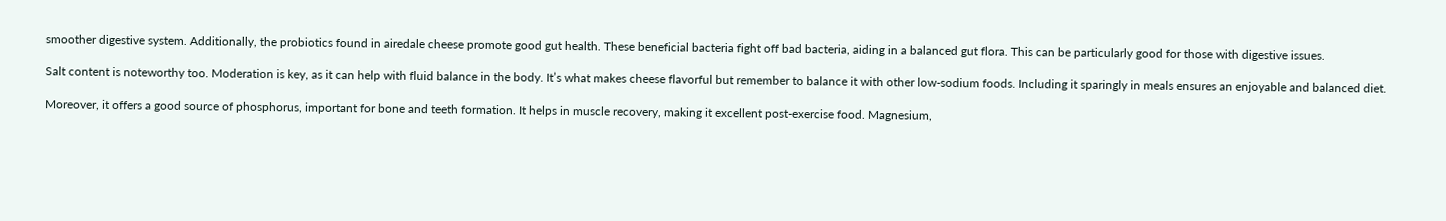smoother digestive system. Additionally, the probiotics found in airedale cheese promote good gut health. These beneficial bacteria fight off bad bacteria, aiding in a balanced gut flora. This can be particularly good for those with digestive issues.

Salt content is noteworthy too. Moderation is key, as it can help with fluid balance in the body. It’s what makes cheese flavorful but remember to balance it with other low-sodium foods. Including it sparingly in meals ensures an enjoyable and balanced diet.

Moreover, it offers a good source of phosphorus, important for bone and teeth formation. It helps in muscle recovery, making it excellent post-exercise food. Magnesium,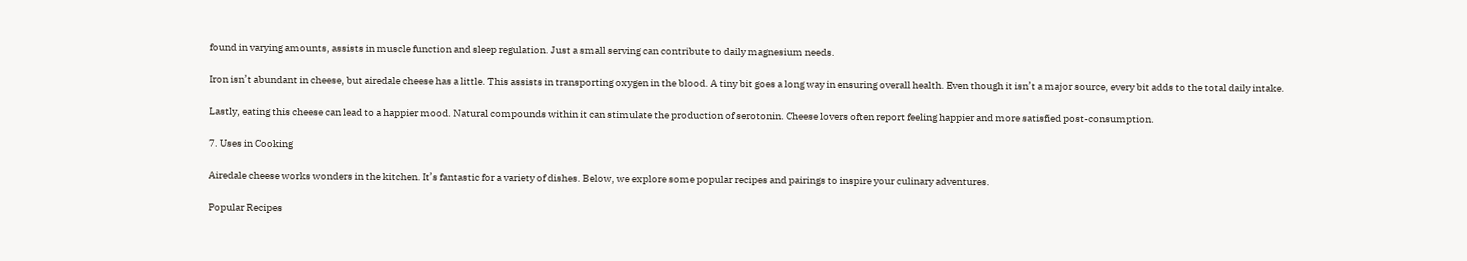found in varying amounts, assists in muscle function and sleep regulation. Just a small serving can contribute to daily magnesium needs.

Iron isn’t abundant in cheese, but airedale cheese has a little. This assists in transporting oxygen in the blood. A tiny bit goes a long way in ensuring overall health. Even though it isn’t a major source, every bit adds to the total daily intake.

Lastly, eating this cheese can lead to a happier mood. Natural compounds within it can stimulate the production of serotonin. Cheese lovers often report feeling happier and more satisfied post-consumption.

7. Uses in Cooking

Airedale cheese works wonders in the kitchen. It’s fantastic for a variety of dishes. Below, we explore some popular recipes and pairings to inspire your culinary adventures.

Popular Recipes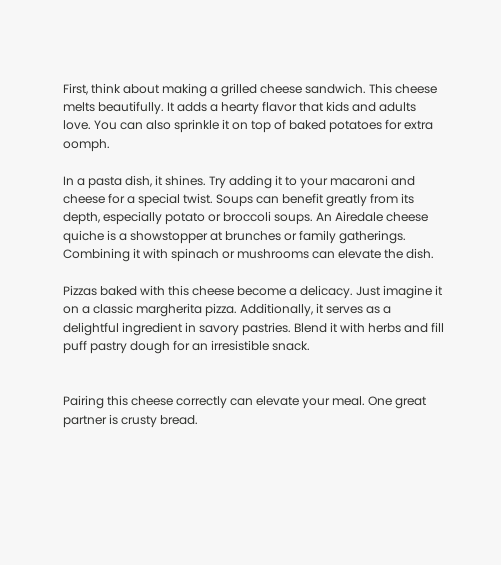First, think about making a grilled cheese sandwich. This cheese melts beautifully. It adds a hearty flavor that kids and adults love. You can also sprinkle it on top of baked potatoes for extra oomph.

In a pasta dish, it shines. Try adding it to your macaroni and cheese for a special twist. Soups can benefit greatly from its depth, especially potato or broccoli soups. An Airedale cheese quiche is a showstopper at brunches or family gatherings. Combining it with spinach or mushrooms can elevate the dish.

Pizzas baked with this cheese become a delicacy. Just imagine it on a classic margherita pizza. Additionally, it serves as a delightful ingredient in savory pastries. Blend it with herbs and fill puff pastry dough for an irresistible snack.


Pairing this cheese correctly can elevate your meal. One great partner is crusty bread.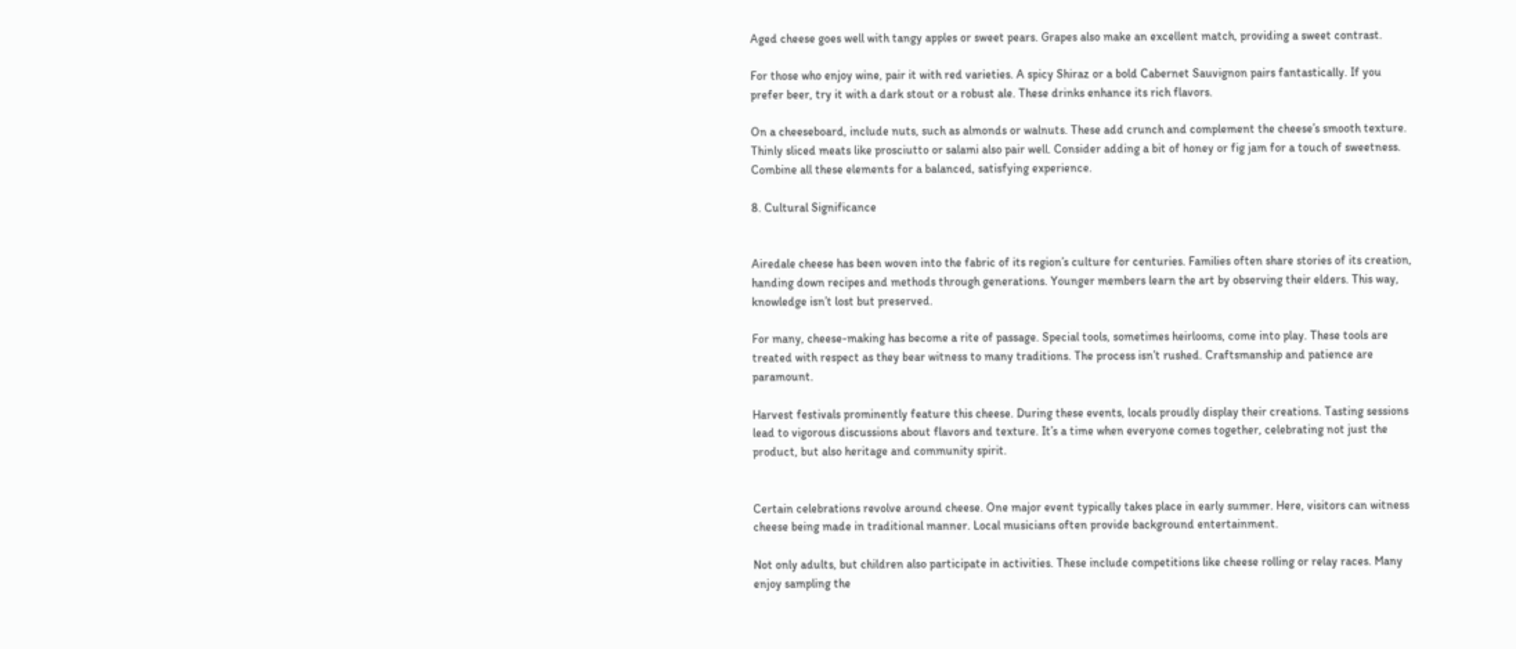Aged cheese goes well with tangy apples or sweet pears. Grapes also make an excellent match, providing a sweet contrast.

For those who enjoy wine, pair it with red varieties. A spicy Shiraz or a bold Cabernet Sauvignon pairs fantastically. If you prefer beer, try it with a dark stout or a robust ale. These drinks enhance its rich flavors.

On a cheeseboard, include nuts, such as almonds or walnuts. These add crunch and complement the cheese’s smooth texture. Thinly sliced meats like prosciutto or salami also pair well. Consider adding a bit of honey or fig jam for a touch of sweetness. Combine all these elements for a balanced, satisfying experience.

8. Cultural Significance


Airedale cheese has been woven into the fabric of its region’s culture for centuries. Families often share stories of its creation, handing down recipes and methods through generations. Younger members learn the art by observing their elders. This way, knowledge isn’t lost but preserved.

For many, cheese-making has become a rite of passage. Special tools, sometimes heirlooms, come into play. These tools are treated with respect as they bear witness to many traditions. The process isn’t rushed. Craftsmanship and patience are paramount.

Harvest festivals prominently feature this cheese. During these events, locals proudly display their creations. Tasting sessions lead to vigorous discussions about flavors and texture. It’s a time when everyone comes together, celebrating not just the product, but also heritage and community spirit.


Certain celebrations revolve around cheese. One major event typically takes place in early summer. Here, visitors can witness cheese being made in traditional manner. Local musicians often provide background entertainment.

Not only adults, but children also participate in activities. These include competitions like cheese rolling or relay races. Many enjoy sampling the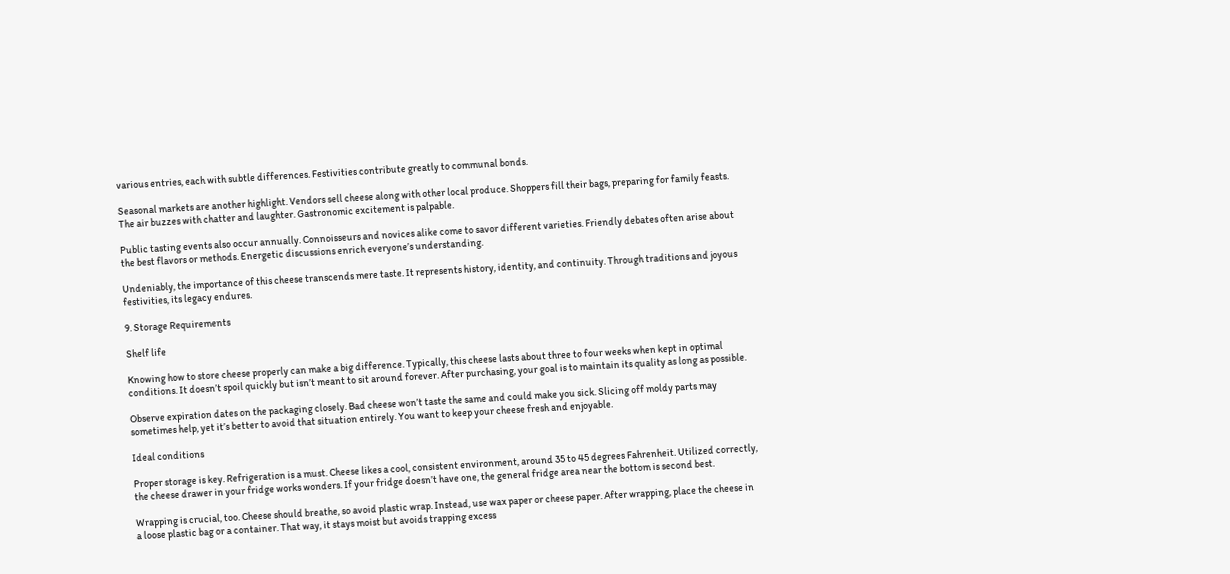various entries, each with subtle differences. Festivities contribute greatly to communal bonds.

Seasonal markets are another highlight. Vendors sell cheese along with other local produce. Shoppers fill their bags, preparing for family feasts. The air buzzes with chatter and laughter. Gastronomic excitement is palpable.

Public tasting events also occur annually. Connoisseurs and novices alike come to savor different varieties. Friendly debates often arise about the best flavors or methods. Energetic discussions enrich everyone’s understanding.

Undeniably, the importance of this cheese transcends mere taste. It represents history, identity, and continuity. Through traditions and joyous festivities, its legacy endures.

9. Storage Requirements

Shelf life

Knowing how to store cheese properly can make a big difference. Typically, this cheese lasts about three to four weeks when kept in optimal conditions. It doesn’t spoil quickly but isn’t meant to sit around forever. After purchasing, your goal is to maintain its quality as long as possible.

Observe expiration dates on the packaging closely. Bad cheese won’t taste the same and could make you sick. Slicing off moldy parts may sometimes help, yet it’s better to avoid that situation entirely. You want to keep your cheese fresh and enjoyable.

Ideal conditions

Proper storage is key. Refrigeration is a must. Cheese likes a cool, consistent environment, around 35 to 45 degrees Fahrenheit. Utilized correctly, the cheese drawer in your fridge works wonders. If your fridge doesn’t have one, the general fridge area near the bottom is second best.

Wrapping is crucial, too. Cheese should breathe, so avoid plastic wrap. Instead, use wax paper or cheese paper. After wrapping, place the cheese in a loose plastic bag or a container. That way, it stays moist but avoids trapping excess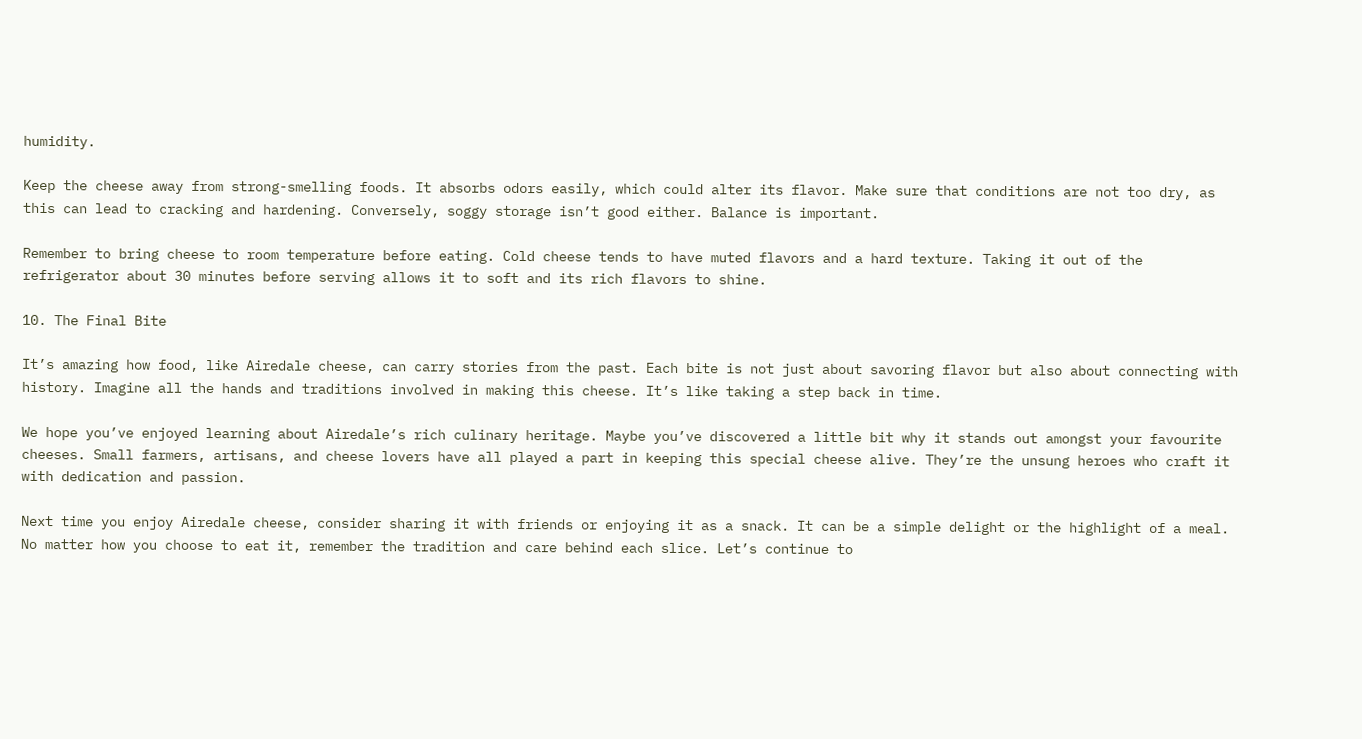humidity.

Keep the cheese away from strong-smelling foods. It absorbs odors easily, which could alter its flavor. Make sure that conditions are not too dry, as this can lead to cracking and hardening. Conversely, soggy storage isn’t good either. Balance is important.

Remember to bring cheese to room temperature before eating. Cold cheese tends to have muted flavors and a hard texture. Taking it out of the refrigerator about 30 minutes before serving allows it to soft and its rich flavors to shine.

10. The Final Bite

It’s amazing how food, like Airedale cheese, can carry stories from the past. Each bite is not just about savoring flavor but also about connecting with history. Imagine all the hands and traditions involved in making this cheese. It’s like taking a step back in time.

We hope you’ve enjoyed learning about Airedale’s rich culinary heritage. Maybe you’ve discovered a little bit why it stands out amongst your favourite cheeses. Small farmers, artisans, and cheese lovers have all played a part in keeping this special cheese alive. They’re the unsung heroes who craft it with dedication and passion.

Next time you enjoy Airedale cheese, consider sharing it with friends or enjoying it as a snack. It can be a simple delight or the highlight of a meal. No matter how you choose to eat it, remember the tradition and care behind each slice. Let’s continue to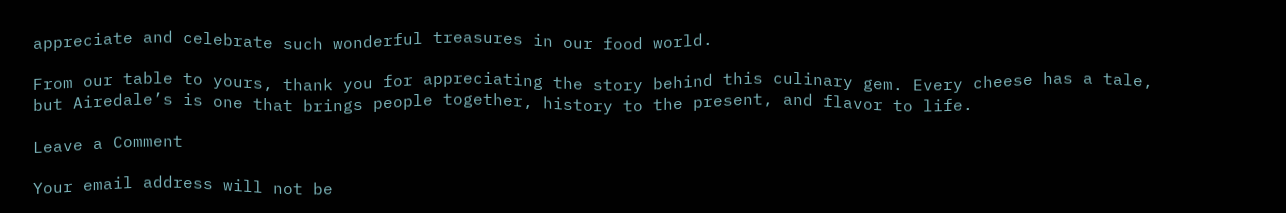appreciate and celebrate such wonderful treasures in our food world.

From our table to yours, thank you for appreciating the story behind this culinary gem. Every cheese has a tale, but Airedale’s is one that brings people together, history to the present, and flavor to life.

Leave a Comment

Your email address will not be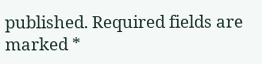published. Required fields are marked *